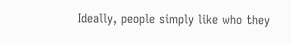Ideally, people simply like who they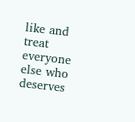like and treat everyone else who deserves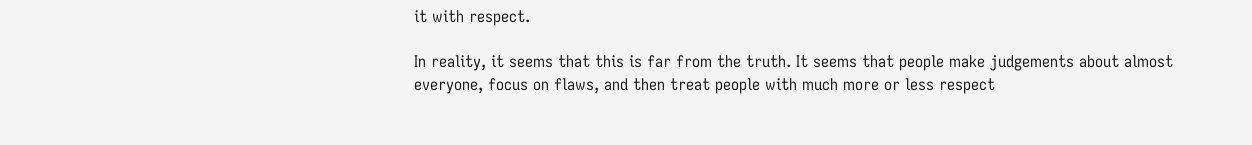it with respect.

In reality, it seems that this is far from the truth. It seems that people make judgements about almost everyone, focus on flaws, and then treat people with much more or less respect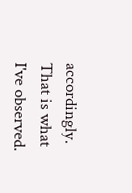accordingly. That is what I've observed.